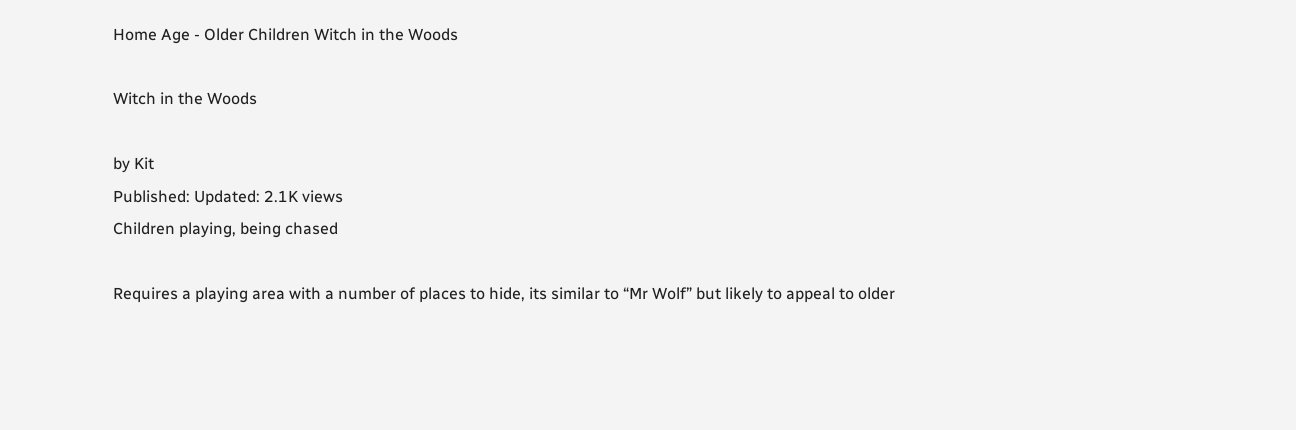Home Age - Older Children Witch in the Woods

Witch in the Woods

by Kit
Published: Updated: 2.1K views
Children playing, being chased

Requires a playing area with a number of places to hide, its similar to “Mr Wolf” but likely to appeal to older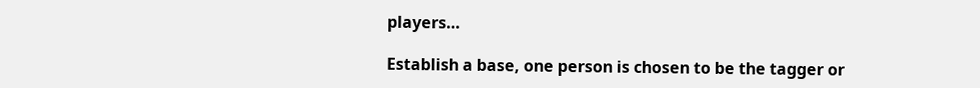players…

Establish a base, one person is chosen to be the tagger or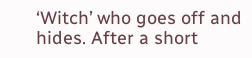‘Witch’ who goes off and hides. After a short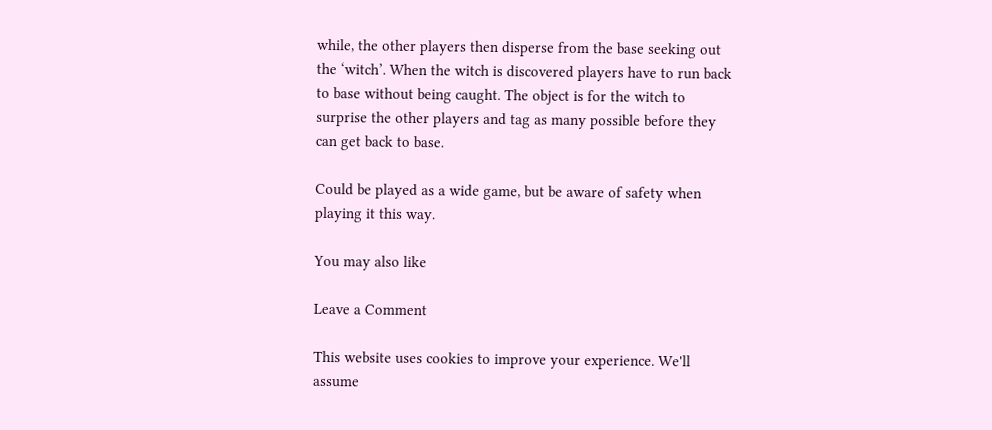while, the other players then disperse from the base seeking out the ‘witch’. When the witch is discovered players have to run back to base without being caught. The object is for the witch to surprise the other players and tag as many possible before they can get back to base.

Could be played as a wide game, but be aware of safety when playing it this way.

You may also like

Leave a Comment

This website uses cookies to improve your experience. We'll assume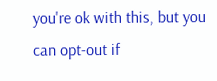you're ok with this, but you can opt-out if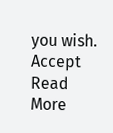you wish. Accept Read More